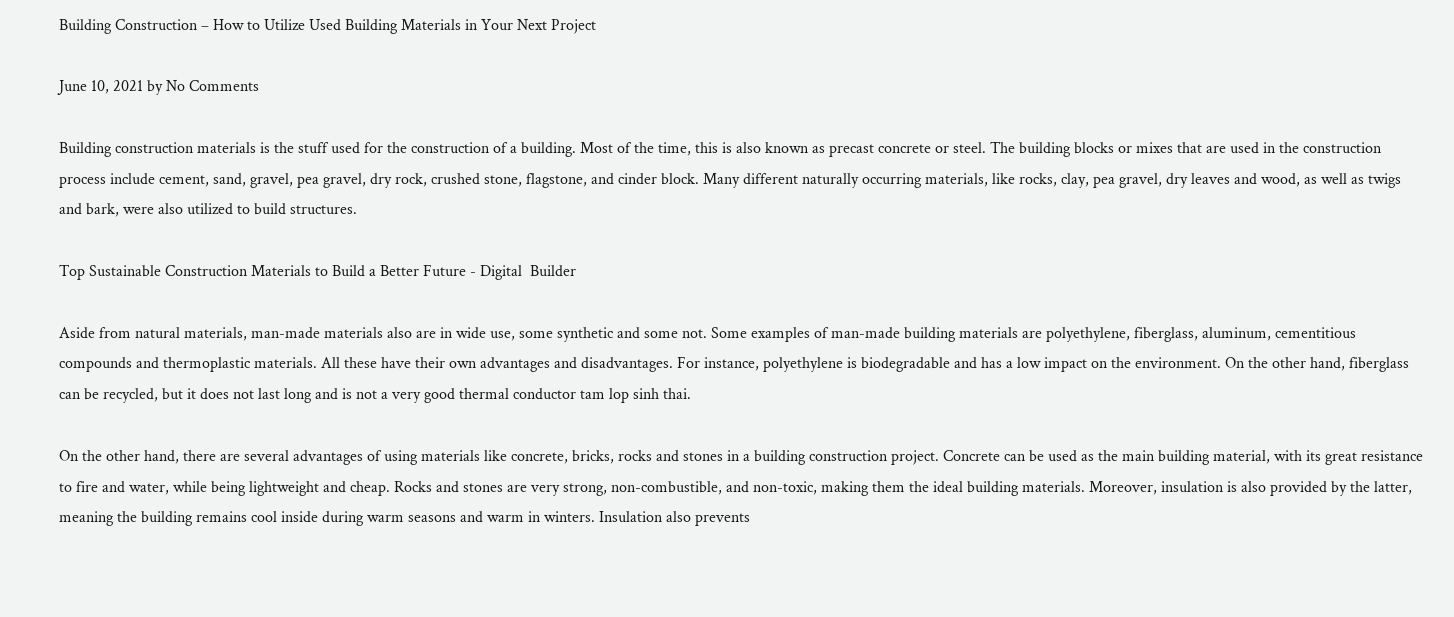Building Construction – How to Utilize Used Building Materials in Your Next Project

June 10, 2021 by No Comments

Building construction materials is the stuff used for the construction of a building. Most of the time, this is also known as precast concrete or steel. The building blocks or mixes that are used in the construction process include cement, sand, gravel, pea gravel, dry rock, crushed stone, flagstone, and cinder block. Many different naturally occurring materials, like rocks, clay, pea gravel, dry leaves and wood, as well as twigs and bark, were also utilized to build structures.

Top Sustainable Construction Materials to Build a Better Future - Digital  Builder

Aside from natural materials, man-made materials also are in wide use, some synthetic and some not. Some examples of man-made building materials are polyethylene, fiberglass, aluminum, cementitious compounds and thermoplastic materials. All these have their own advantages and disadvantages. For instance, polyethylene is biodegradable and has a low impact on the environment. On the other hand, fiberglass can be recycled, but it does not last long and is not a very good thermal conductor tam lop sinh thai.

On the other hand, there are several advantages of using materials like concrete, bricks, rocks and stones in a building construction project. Concrete can be used as the main building material, with its great resistance to fire and water, while being lightweight and cheap. Rocks and stones are very strong, non-combustible, and non-toxic, making them the ideal building materials. Moreover, insulation is also provided by the latter, meaning the building remains cool inside during warm seasons and warm in winters. Insulation also prevents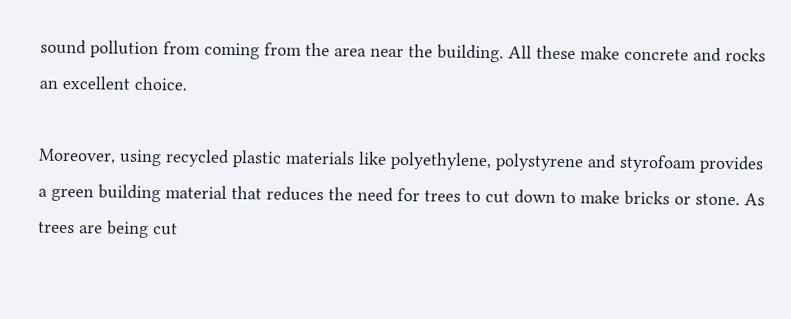sound pollution from coming from the area near the building. All these make concrete and rocks an excellent choice.

Moreover, using recycled plastic materials like polyethylene, polystyrene and styrofoam provides a green building material that reduces the need for trees to cut down to make bricks or stone. As trees are being cut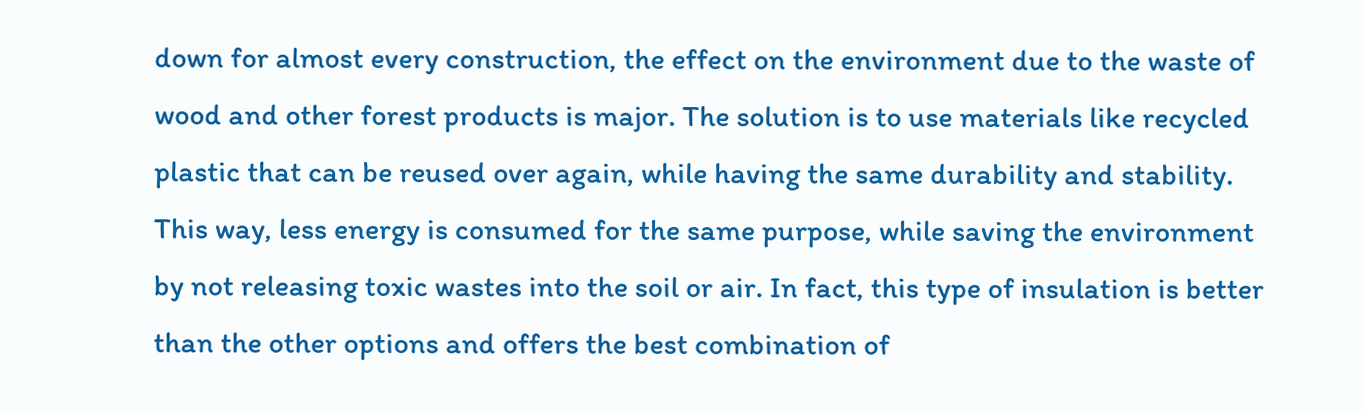down for almost every construction, the effect on the environment due to the waste of wood and other forest products is major. The solution is to use materials like recycled plastic that can be reused over again, while having the same durability and stability. This way, less energy is consumed for the same purpose, while saving the environment by not releasing toxic wastes into the soil or air. In fact, this type of insulation is better than the other options and offers the best combination of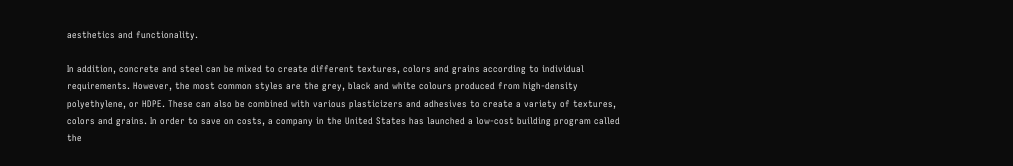aesthetics and functionality.

In addition, concrete and steel can be mixed to create different textures, colors and grains according to individual requirements. However, the most common styles are the grey, black and white colours produced from high-density polyethylene, or HDPE. These can also be combined with various plasticizers and adhesives to create a variety of textures, colors and grains. In order to save on costs, a company in the United States has launched a low-cost building program called the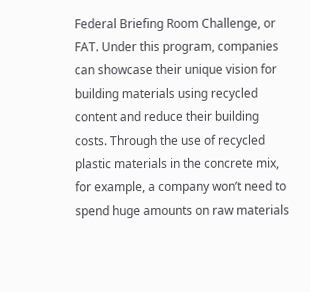Federal Briefing Room Challenge, or FAT. Under this program, companies can showcase their unique vision for building materials using recycled content and reduce their building costs. Through the use of recycled plastic materials in the concrete mix, for example, a company won’t need to spend huge amounts on raw materials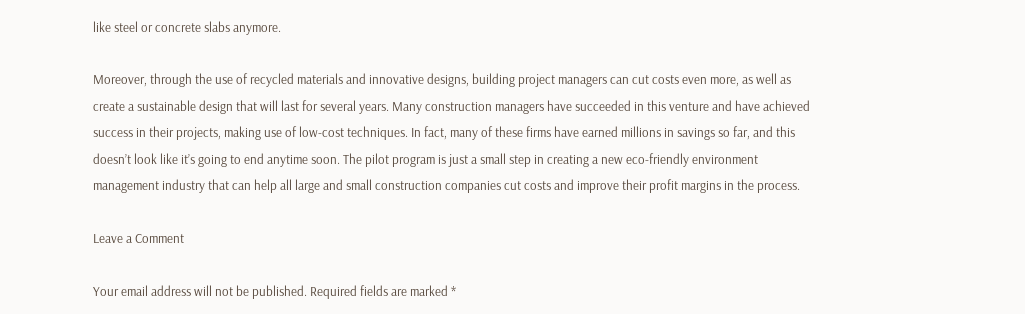like steel or concrete slabs anymore.

Moreover, through the use of recycled materials and innovative designs, building project managers can cut costs even more, as well as create a sustainable design that will last for several years. Many construction managers have succeeded in this venture and have achieved success in their projects, making use of low-cost techniques. In fact, many of these firms have earned millions in savings so far, and this doesn’t look like it’s going to end anytime soon. The pilot program is just a small step in creating a new eco-friendly environment management industry that can help all large and small construction companies cut costs and improve their profit margins in the process.

Leave a Comment

Your email address will not be published. Required fields are marked *